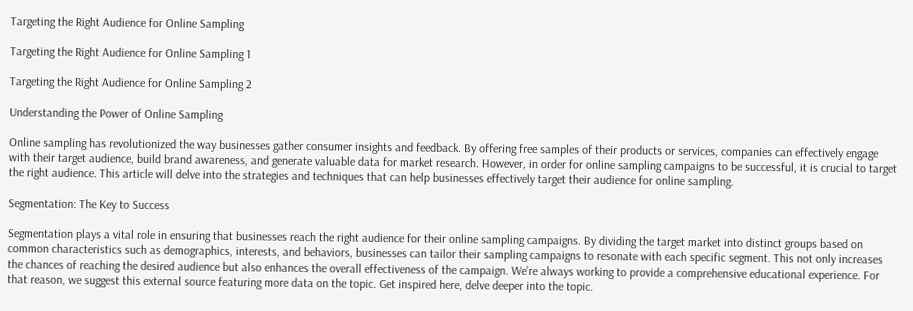Targeting the Right Audience for Online Sampling

Targeting the Right Audience for Online Sampling 1

Targeting the Right Audience for Online Sampling 2

Understanding the Power of Online Sampling

Online sampling has revolutionized the way businesses gather consumer insights and feedback. By offering free samples of their products or services, companies can effectively engage with their target audience, build brand awareness, and generate valuable data for market research. However, in order for online sampling campaigns to be successful, it is crucial to target the right audience. This article will delve into the strategies and techniques that can help businesses effectively target their audience for online sampling.

Segmentation: The Key to Success

Segmentation plays a vital role in ensuring that businesses reach the right audience for their online sampling campaigns. By dividing the target market into distinct groups based on common characteristics such as demographics, interests, and behaviors, businesses can tailor their sampling campaigns to resonate with each specific segment. This not only increases the chances of reaching the desired audience but also enhances the overall effectiveness of the campaign. We’re always working to provide a comprehensive educational experience. For that reason, we suggest this external source featuring more data on the topic. Get inspired here, delve deeper into the topic.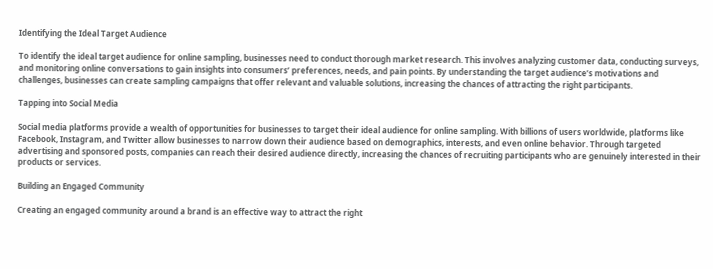Identifying the Ideal Target Audience

To identify the ideal target audience for online sampling, businesses need to conduct thorough market research. This involves analyzing customer data, conducting surveys, and monitoring online conversations to gain insights into consumers’ preferences, needs, and pain points. By understanding the target audience’s motivations and challenges, businesses can create sampling campaigns that offer relevant and valuable solutions, increasing the chances of attracting the right participants.

Tapping into Social Media

Social media platforms provide a wealth of opportunities for businesses to target their ideal audience for online sampling. With billions of users worldwide, platforms like Facebook, Instagram, and Twitter allow businesses to narrow down their audience based on demographics, interests, and even online behavior. Through targeted advertising and sponsored posts, companies can reach their desired audience directly, increasing the chances of recruiting participants who are genuinely interested in their products or services.

Building an Engaged Community

Creating an engaged community around a brand is an effective way to attract the right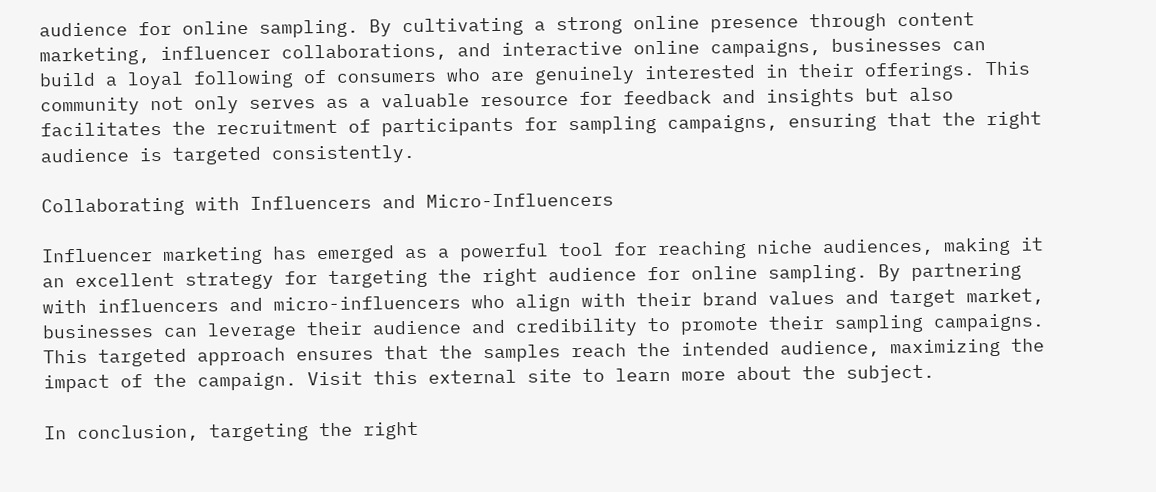audience for online sampling. By cultivating a strong online presence through content marketing, influencer collaborations, and interactive online campaigns, businesses can build a loyal following of consumers who are genuinely interested in their offerings. This community not only serves as a valuable resource for feedback and insights but also facilitates the recruitment of participants for sampling campaigns, ensuring that the right audience is targeted consistently.

Collaborating with Influencers and Micro-Influencers

Influencer marketing has emerged as a powerful tool for reaching niche audiences, making it an excellent strategy for targeting the right audience for online sampling. By partnering with influencers and micro-influencers who align with their brand values and target market, businesses can leverage their audience and credibility to promote their sampling campaigns. This targeted approach ensures that the samples reach the intended audience, maximizing the impact of the campaign. Visit this external site to learn more about the subject.

In conclusion, targeting the right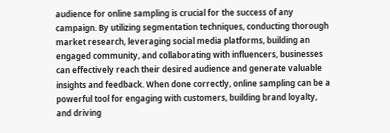audience for online sampling is crucial for the success of any campaign. By utilizing segmentation techniques, conducting thorough market research, leveraging social media platforms, building an engaged community, and collaborating with influencers, businesses can effectively reach their desired audience and generate valuable insights and feedback. When done correctly, online sampling can be a powerful tool for engaging with customers, building brand loyalty, and driving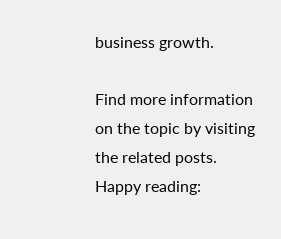business growth.

Find more information on the topic by visiting the related posts. Happy reading: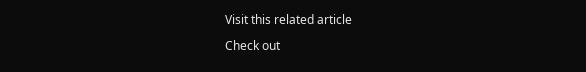Visit this related article

Check out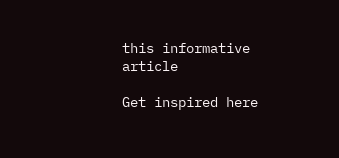this informative article

Get inspired here